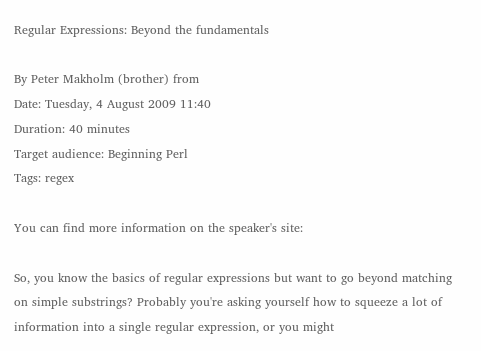Regular Expressions: Beyond the fundamentals

By Peter Makholm (brother) from
Date: Tuesday, 4 August 2009 11:40
Duration: 40 minutes
Target audience: Beginning Perl
Tags: regex

You can find more information on the speaker's site:

So, you know the basics of regular expressions but want to go beyond matching on simple substrings? Probably you're asking yourself how to squeeze a lot of information into a single regular expression, or you might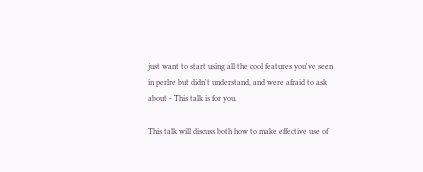just want to start using all the cool features you've seen in perlre but didn't understand, and were afraid to ask about - This talk is for you.

This talk will discuss both how to make effective use of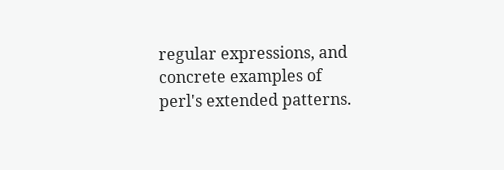regular expressions, and concrete examples of perl's extended patterns.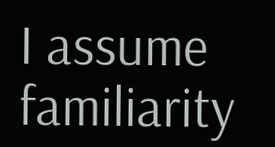I assume familiarity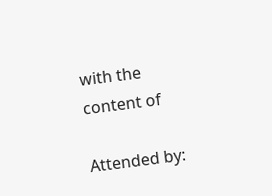with the content of

Attended by: